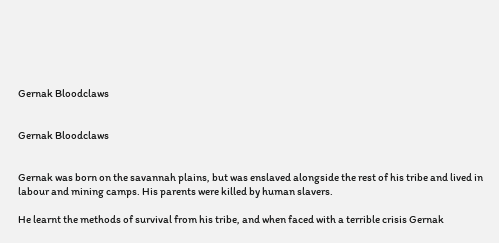Gernak Bloodclaws


Gernak Bloodclaws


Gernak was born on the savannah plains, but was enslaved alongside the rest of his tribe and lived in labour and mining camps. His parents were killed by human slavers.

He learnt the methods of survival from his tribe, and when faced with a terrible crisis Gernak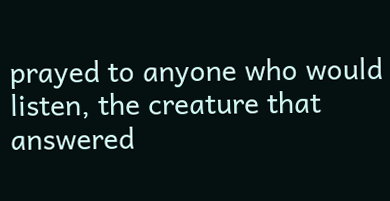prayed to anyone who would listen, the creature that answered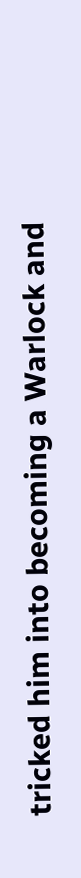tricked him into becoming a Warlock and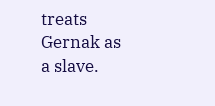treats Gernak as a slave.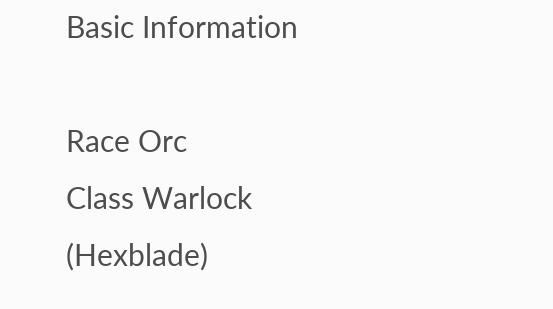Basic Information

Race Orc
Class Warlock (Hexblade)